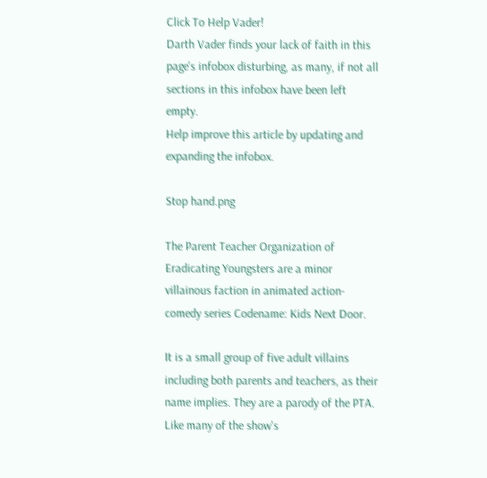Click To Help Vader!
Darth Vader finds your lack of faith in this page's infobox disturbing, as many, if not all sections in this infobox have been left empty.
Help improve this article by updating and expanding the infobox.

Stop hand.png

The Parent Teacher Organization of Eradicating Youngsters are a minor villainous faction in animated action-comedy series Codename: Kids Next Door.

It is a small group of five adult villains including both parents and teachers, as their name implies. They are a parody of the PTA. Like many of the show's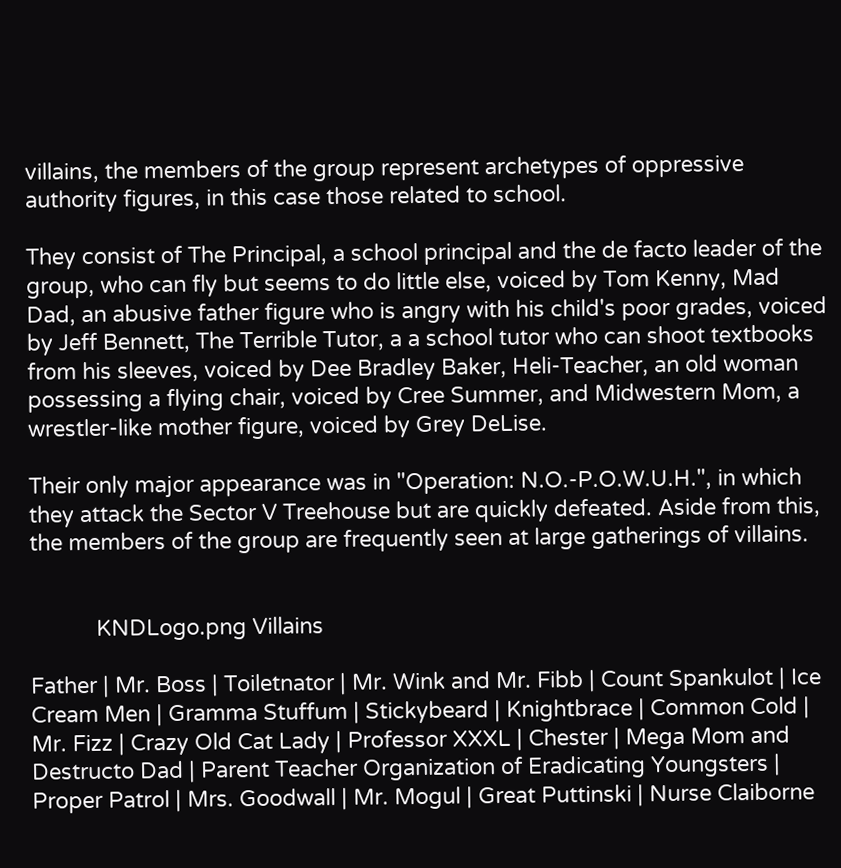villains, the members of the group represent archetypes of oppressive authority figures, in this case those related to school.

They consist of The Principal, a school principal and the de facto leader of the group, who can fly but seems to do little else, voiced by Tom Kenny, Mad Dad, an abusive father figure who is angry with his child's poor grades, voiced by Jeff Bennett, The Terrible Tutor, a a school tutor who can shoot textbooks from his sleeves, voiced by Dee Bradley Baker, Heli-Teacher, an old woman possessing a flying chair, voiced by Cree Summer, and Midwestern Mom, a wrestler-like mother figure, voiced by Grey DeLise.

Their only major appearance was in "Operation: N.O.-P.O.W.U.H.", in which they attack the Sector V Treehouse but are quickly defeated. Aside from this, the members of the group are frequently seen at large gatherings of villains.


           KNDLogo.png Villains

Father | Mr. Boss | Toiletnator | Mr. Wink and Mr. Fibb | Count Spankulot | Ice Cream Men | Gramma Stuffum | Stickybeard | Knightbrace | Common Cold | Mr. Fizz | Crazy Old Cat Lady | Professor XXXL | Chester | Mega Mom and Destructo Dad | Parent Teacher Organization of Eradicating Youngsters | Proper Patrol | Mrs. Goodwall | Mr. Mogul | Great Puttinski | Nurse Claiborne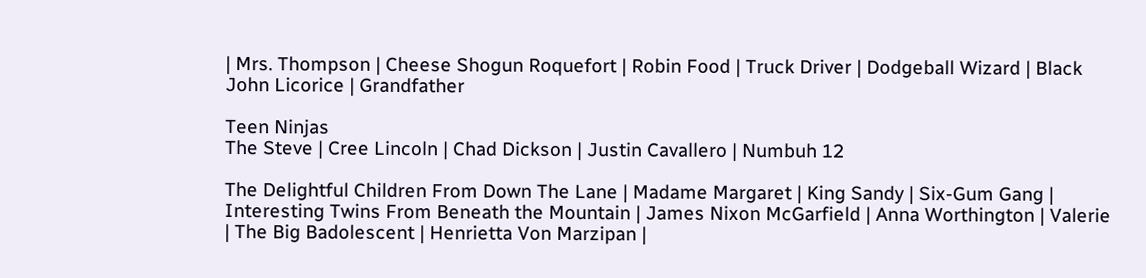| Mrs. Thompson | Cheese Shogun Roquefort | Robin Food | Truck Driver | Dodgeball Wizard | Black John Licorice | Grandfather

Teen Ninjas
The Steve | Cree Lincoln | Chad Dickson | Justin Cavallero | Numbuh 12

The Delightful Children From Down The Lane | Madame Margaret | King Sandy | Six-Gum Gang | Interesting Twins From Beneath the Mountain | James Nixon McGarfield | Anna Worthington | Valerie | The Big Badolescent | Henrietta Von Marzipan |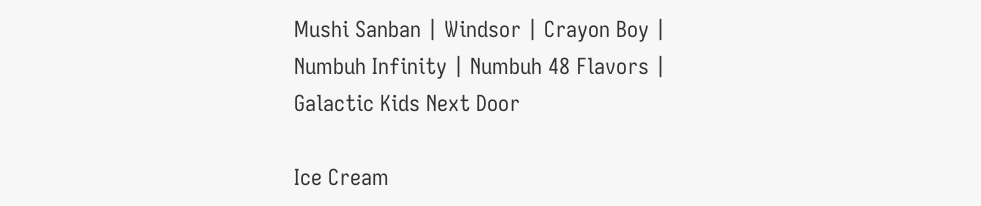Mushi Sanban | Windsor | Crayon Boy | Numbuh Infinity | Numbuh 48 Flavors | Galactic Kids Next Door

Ice Cream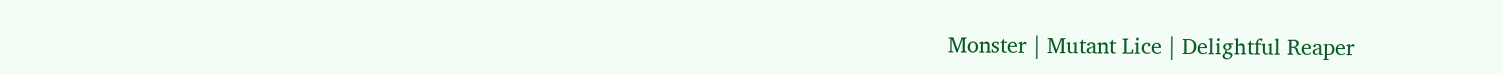Monster | Mutant Lice | Delightful Reaper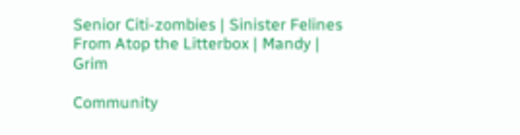Senior Citi-zombies | Sinister Felines From Atop the Litterbox | Mandy | Grim

Community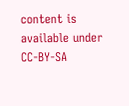content is available under CC-BY-SA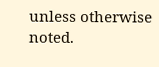unless otherwise noted.